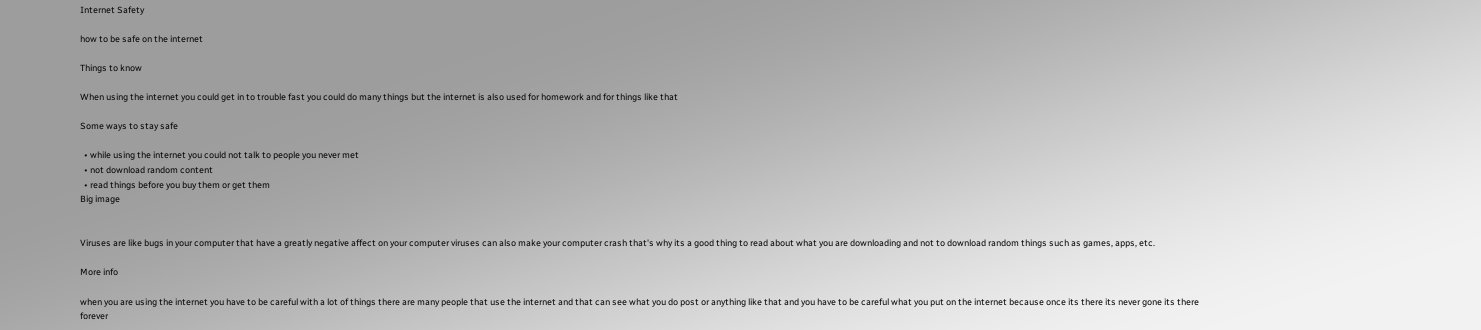Internet Safety

how to be safe on the internet

Things to know

When using the internet you could get in to trouble fast you could do many things but the internet is also used for homework and for things like that

Some ways to stay safe

  • while using the internet you could not talk to people you never met
  • not download random content
  • read things before you buy them or get them
Big image


Viruses are like bugs in your computer that have a greatly negative affect on your computer viruses can also make your computer crash that's why its a good thing to read about what you are downloading and not to download random things such as games, apps, etc.

More info

when you are using the internet you have to be careful with a lot of things there are many people that use the internet and that can see what you do post or anything like that and you have to be careful what you put on the internet because once its there its never gone its there forever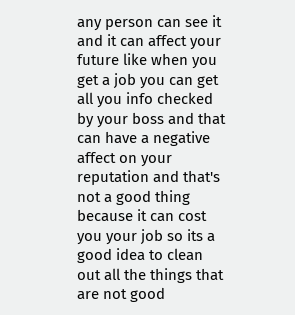any person can see it and it can affect your future like when you get a job you can get all you info checked by your boss and that can have a negative affect on your reputation and that's not a good thing because it can cost you your job so its a good idea to clean out all the things that are not good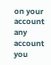on your account any account you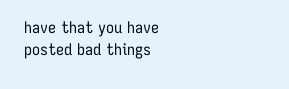have that you have posted bad things